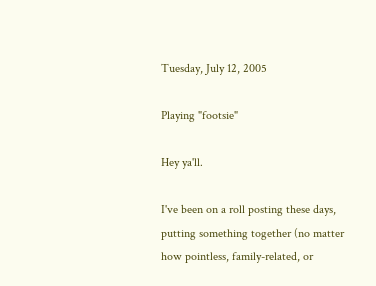Tuesday, July 12, 2005

Playing "footsie"

Hey ya'll.

I've been on a roll posting these days, putting something together (no matter how pointless, family-related, or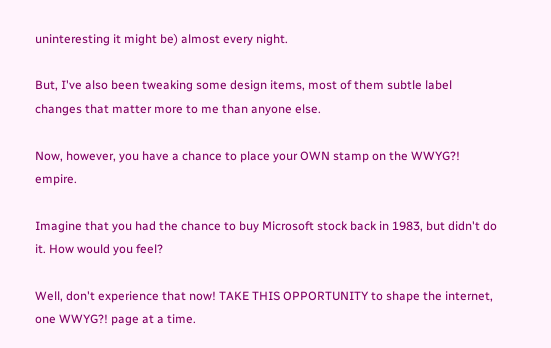uninteresting it might be) almost every night.

But, I've also been tweaking some design items, most of them subtle label changes that matter more to me than anyone else.

Now, however, you have a chance to place your OWN stamp on the WWYG?! empire.

Imagine that you had the chance to buy Microsoft stock back in 1983, but didn't do it. How would you feel?

Well, don't experience that now! TAKE THIS OPPORTUNITY to shape the internet, one WWYG?! page at a time.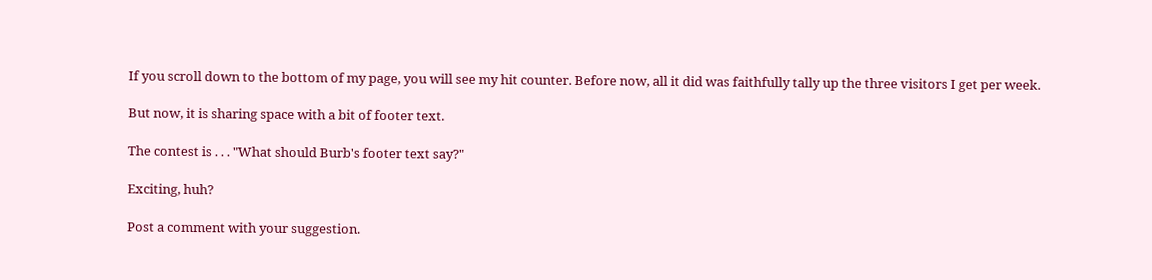If you scroll down to the bottom of my page, you will see my hit counter. Before now, all it did was faithfully tally up the three visitors I get per week.

But now, it is sharing space with a bit of footer text.

The contest is . . . "What should Burb's footer text say?"

Exciting, huh?

Post a comment with your suggestion.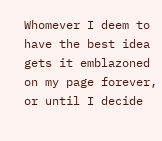Whomever I deem to have the best idea gets it emblazoned on my page forever, or until I decide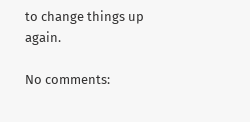to change things up again.

No comments: